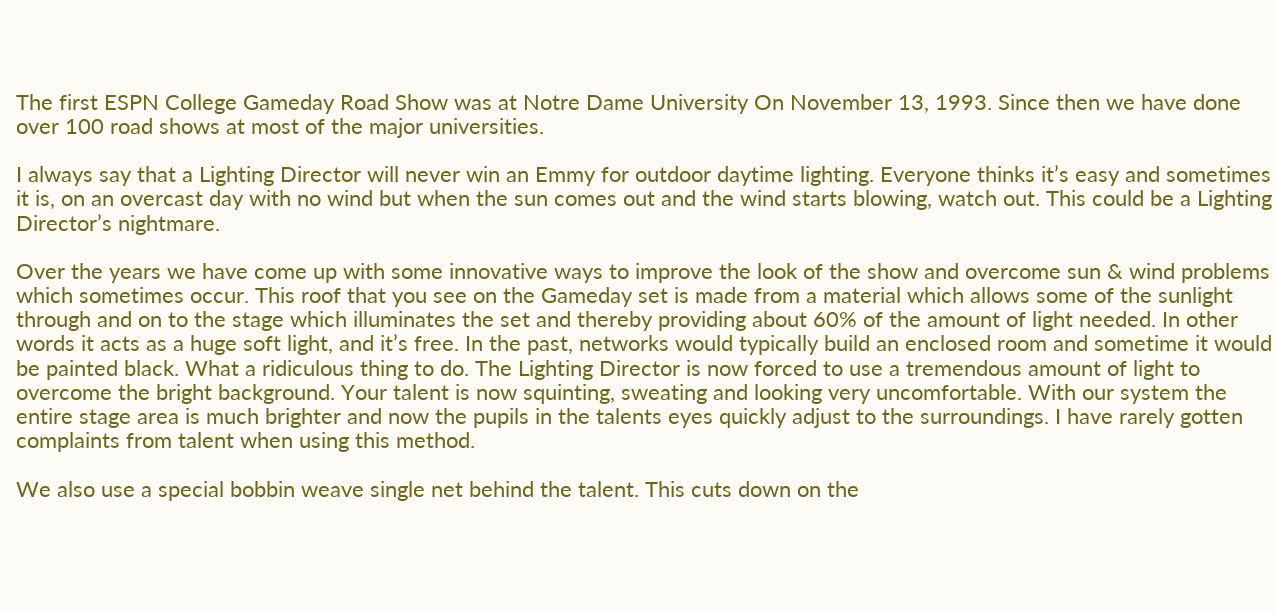The first ESPN College Gameday Road Show was at Notre Dame University On November 13, 1993. Since then we have done over 100 road shows at most of the major universities.

I always say that a Lighting Director will never win an Emmy for outdoor daytime lighting. Everyone thinks it’s easy and sometimes it is, on an overcast day with no wind but when the sun comes out and the wind starts blowing, watch out. This could be a Lighting Director’s nightmare.

Over the years we have come up with some innovative ways to improve the look of the show and overcome sun & wind problems which sometimes occur. This roof that you see on the Gameday set is made from a material which allows some of the sunlight through and on to the stage which illuminates the set and thereby providing about 60% of the amount of light needed. In other words it acts as a huge soft light, and it’s free. In the past, networks would typically build an enclosed room and sometime it would be painted black. What a ridiculous thing to do. The Lighting Director is now forced to use a tremendous amount of light to overcome the bright background. Your talent is now squinting, sweating and looking very uncomfortable. With our system the entire stage area is much brighter and now the pupils in the talents eyes quickly adjust to the surroundings. I have rarely gotten complaints from talent when using this method.

We also use a special bobbin weave single net behind the talent. This cuts down on the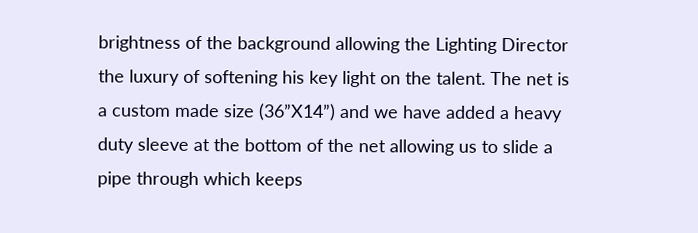brightness of the background allowing the Lighting Director the luxury of softening his key light on the talent. The net is a custom made size (36”X14”) and we have added a heavy duty sleeve at the bottom of the net allowing us to slide a pipe through which keeps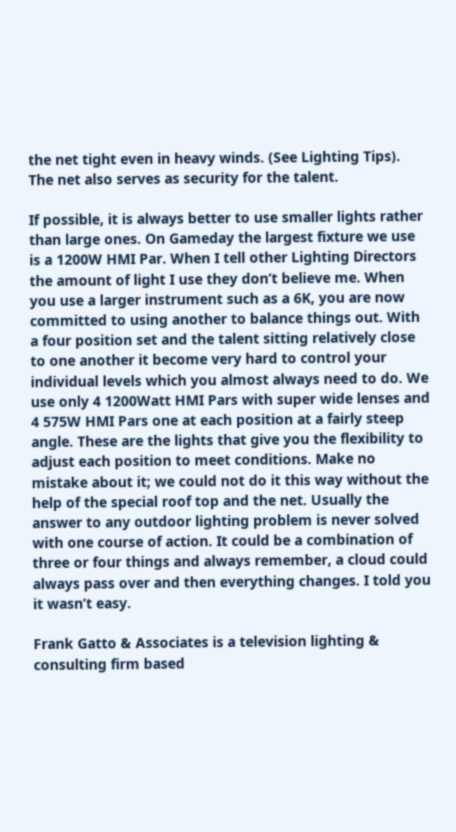the net tight even in heavy winds. (See Lighting Tips). The net also serves as security for the talent.

If possible, it is always better to use smaller lights rather than large ones. On Gameday the largest fixture we use is a 1200W HMI Par. When I tell other Lighting Directors the amount of light I use they don’t believe me. When you use a larger instrument such as a 6K, you are now committed to using another to balance things out. With a four position set and the talent sitting relatively close to one another it become very hard to control your individual levels which you almost always need to do. We use only 4 1200Watt HMI Pars with super wide lenses and 4 575W HMI Pars one at each position at a fairly steep angle. These are the lights that give you the flexibility to adjust each position to meet conditions. Make no mistake about it; we could not do it this way without the help of the special roof top and the net. Usually the answer to any outdoor lighting problem is never solved with one course of action. It could be a combination of three or four things and always remember, a cloud could always pass over and then everything changes. I told you it wasn’t easy.

Frank Gatto & Associates is a television lighting & consulting firm based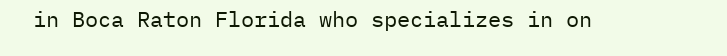in Boca Raton Florida who specializes in on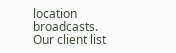location broadcasts. Our client list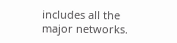includes all the major networks.